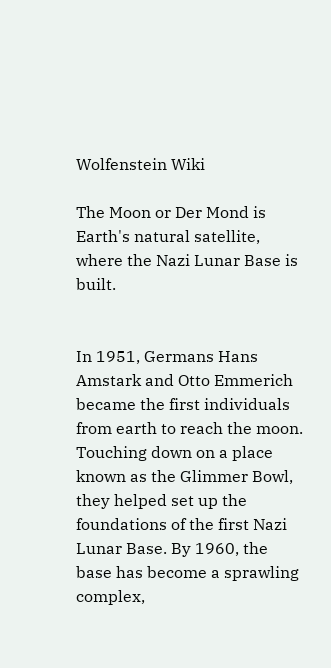Wolfenstein Wiki

The Moon or Der Mond is Earth's natural satellite, where the Nazi Lunar Base is built.


In 1951, Germans Hans Amstark and Otto Emmerich became the first individuals from earth to reach the moon. Touching down on a place known as the Glimmer Bowl, they helped set up the foundations of the first Nazi Lunar Base. By 1960, the base has become a sprawling complex,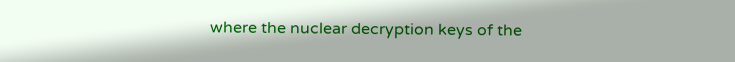where the nuclear decryption keys of the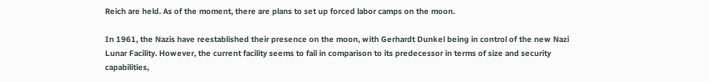Reich are held. As of the moment, there are plans to set up forced labor camps on the moon.

In 1961, the Nazis have reestablished their presence on the moon, with Gerhardt Dunkel being in control of the new Nazi Lunar Facility. However, the current facility seems to fail in comparison to its predecessor in terms of size and security capabilities,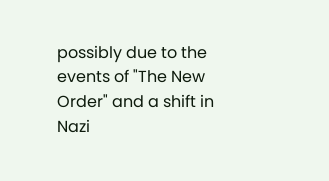possibly due to the events of "The New Order" and a shift in Nazi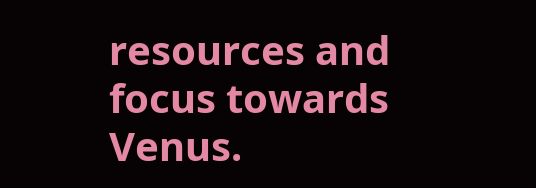resources and focus towards Venus.